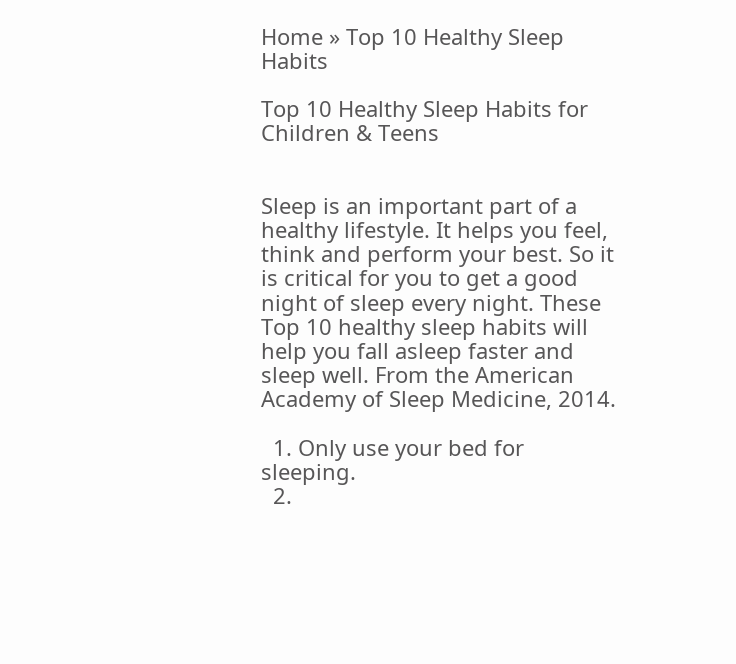Home » Top 10 Healthy Sleep Habits

Top 10 Healthy Sleep Habits for Children & Teens


Sleep is an important part of a healthy lifestyle. It helps you feel, think and perform your best. So it is critical for you to get a good night of sleep every night. These Top 10 healthy sleep habits will help you fall asleep faster and sleep well. From the American Academy of Sleep Medicine, 2014.

  1. Only use your bed for sleeping.
  2.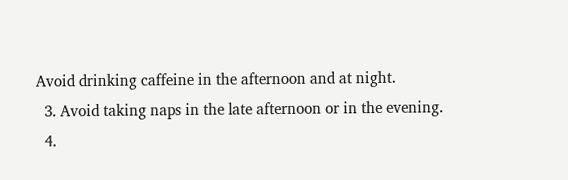Avoid drinking caffeine in the afternoon and at night.
  3. Avoid taking naps in the late afternoon or in the evening.
  4.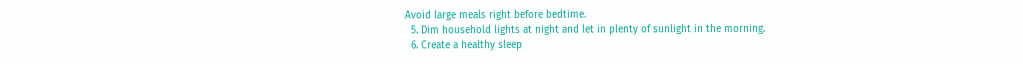Avoid large meals right before bedtime.
  5. Dim household lights at night and let in plenty of sunlight in the morning.
  6. Create a healthy sleep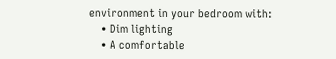environment in your bedroom with:
    • Dim lighting
    • A comfortable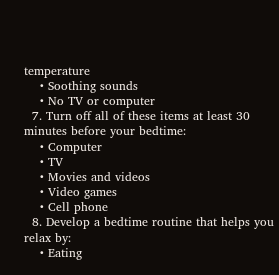temperature
    • Soothing sounds
    • No TV or computer
  7. Turn off all of these items at least 30 minutes before your bedtime:
    • Computer
    • TV
    • Movies and videos
    • Video games
    • Cell phone
  8. Develop a bedtime routine that helps you relax by:
    • Eating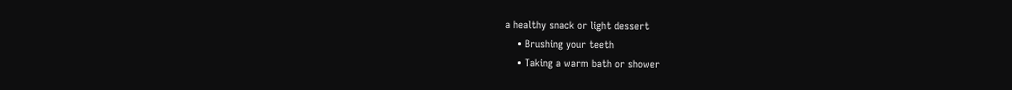a healthy snack or light dessert
    • Brushing your teeth
    • Taking a warm bath or shower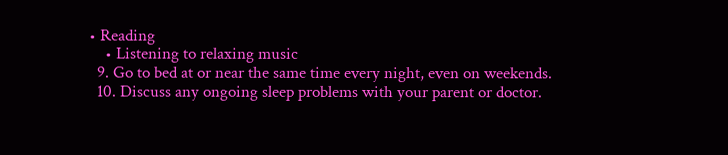• Reading
    • Listening to relaxing music
  9. Go to bed at or near the same time every night, even on weekends.
  10. Discuss any ongoing sleep problems with your parent or doctor.